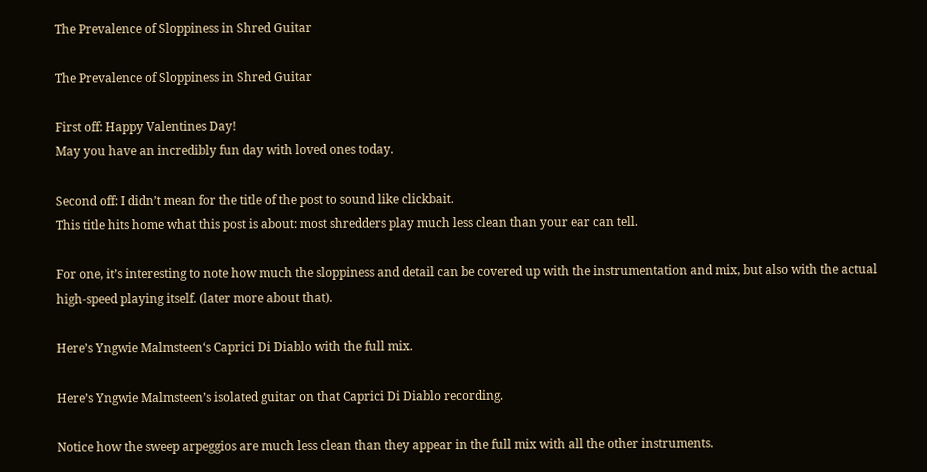The Prevalence of Sloppiness in Shred Guitar

The Prevalence of Sloppiness in Shred Guitar

First off: Happy Valentines Day!
May you have an incredibly fun day with loved ones today.

Second off: I didn’t mean for the title of the post to sound like clickbait.
This title hits home what this post is about: most shredders play much less clean than your ear can tell.

For one, it’s interesting to note how much the sloppiness and detail can be covered up with the instrumentation and mix, but also with the actual high-speed playing itself. (later more about that).

Here’s Yngwie Malmsteen‘s Caprici Di Diablo with the full mix.

Here’s Yngwie Malmsteen’s isolated guitar on that Caprici Di Diablo recording.

Notice how the sweep arpeggios are much less clean than they appear in the full mix with all the other instruments.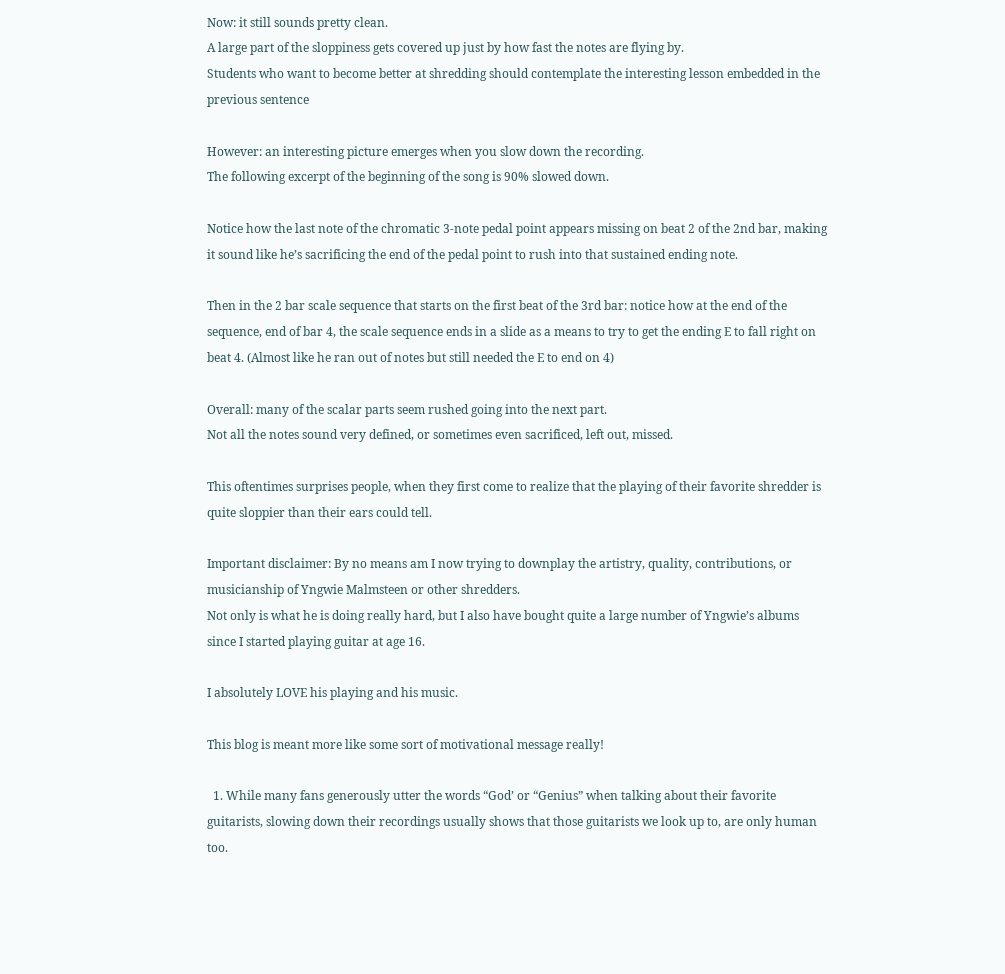Now: it still sounds pretty clean.
A large part of the sloppiness gets covered up just by how fast the notes are flying by.
Students who want to become better at shredding should contemplate the interesting lesson embedded in the previous sentence

However: an interesting picture emerges when you slow down the recording.
The following excerpt of the beginning of the song is 90% slowed down.

Notice how the last note of the chromatic 3-note pedal point appears missing on beat 2 of the 2nd bar, making it sound like he’s sacrificing the end of the pedal point to rush into that sustained ending note.

Then in the 2 bar scale sequence that starts on the first beat of the 3rd bar: notice how at the end of the sequence, end of bar 4, the scale sequence ends in a slide as a means to try to get the ending E to fall right on beat 4. (Almost like he ran out of notes but still needed the E to end on 4)

Overall: many of the scalar parts seem rushed going into the next part.
Not all the notes sound very defined, or sometimes even sacrificed, left out, missed.

This oftentimes surprises people, when they first come to realize that the playing of their favorite shredder is quite sloppier than their ears could tell.

Important disclaimer: By no means am I now trying to downplay the artistry, quality, contributions, or musicianship of Yngwie Malmsteen or other shredders.
Not only is what he is doing really hard, but I also have bought quite a large number of Yngwie’s albums since I started playing guitar at age 16.

I absolutely LOVE his playing and his music.

This blog is meant more like some sort of motivational message really!

  1. While many fans generously utter the words “God’ or “Genius” when talking about their favorite guitarists, slowing down their recordings usually shows that those guitarists we look up to, are only human too.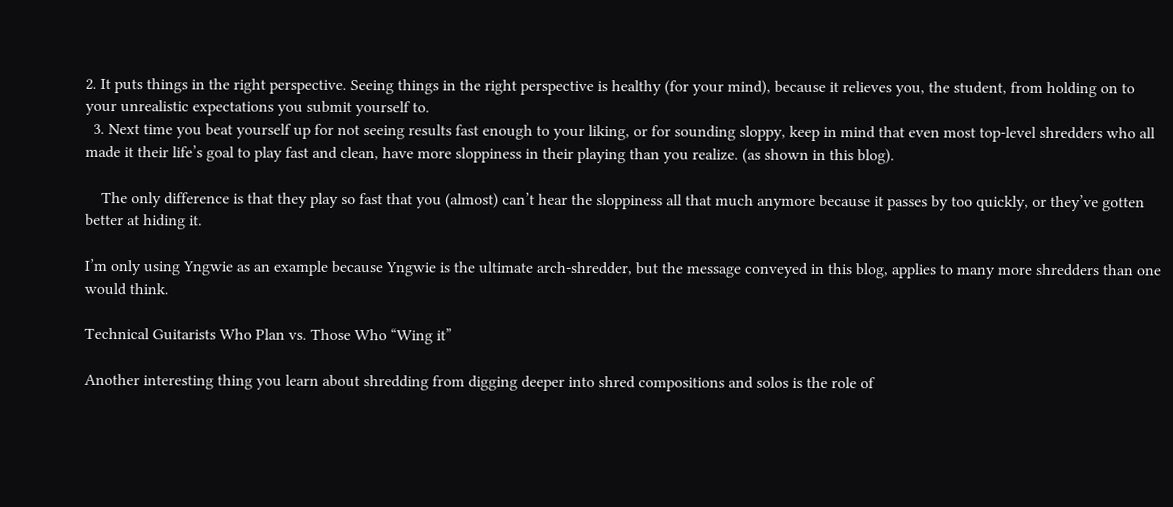2. It puts things in the right perspective. Seeing things in the right perspective is healthy (for your mind), because it relieves you, the student, from holding on to your unrealistic expectations you submit yourself to.
  3. Next time you beat yourself up for not seeing results fast enough to your liking, or for sounding sloppy, keep in mind that even most top-level shredders who all made it their life’s goal to play fast and clean, have more sloppiness in their playing than you realize. (as shown in this blog).

    The only difference is that they play so fast that you (almost) can’t hear the sloppiness all that much anymore because it passes by too quickly, or they’ve gotten better at hiding it.

I’m only using Yngwie as an example because Yngwie is the ultimate arch-shredder, but the message conveyed in this blog, applies to many more shredders than one would think.

Technical Guitarists Who Plan vs. Those Who “Wing it”

Another interesting thing you learn about shredding from digging deeper into shred compositions and solos is the role of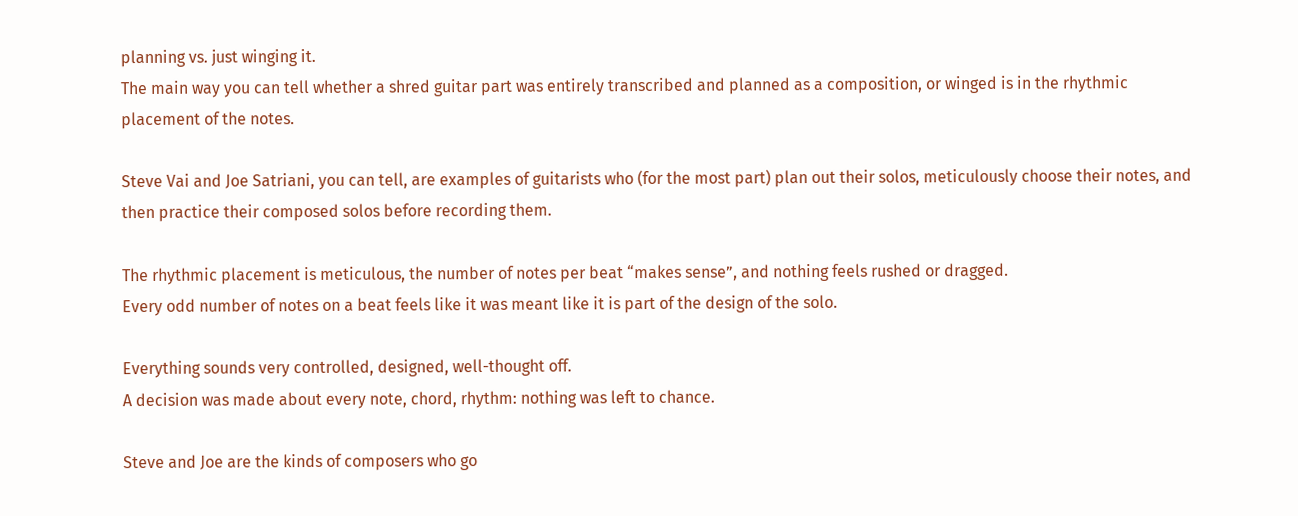planning vs. just winging it.
The main way you can tell whether a shred guitar part was entirely transcribed and planned as a composition, or winged is in the rhythmic placement of the notes.

Steve Vai and Joe Satriani, you can tell, are examples of guitarists who (for the most part) plan out their solos, meticulously choose their notes, and then practice their composed solos before recording them.

The rhythmic placement is meticulous, the number of notes per beat “makes sense”, and nothing feels rushed or dragged.
Every odd number of notes on a beat feels like it was meant like it is part of the design of the solo.

Everything sounds very controlled, designed, well-thought off.
A decision was made about every note, chord, rhythm: nothing was left to chance.

Steve and Joe are the kinds of composers who go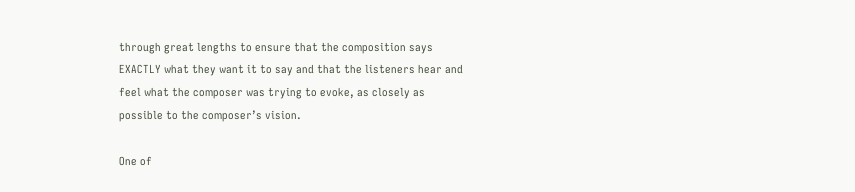through great lengths to ensure that the composition says EXACTLY what they want it to say and that the listeners hear and feel what the composer was trying to evoke, as closely as possible to the composer’s vision.

One of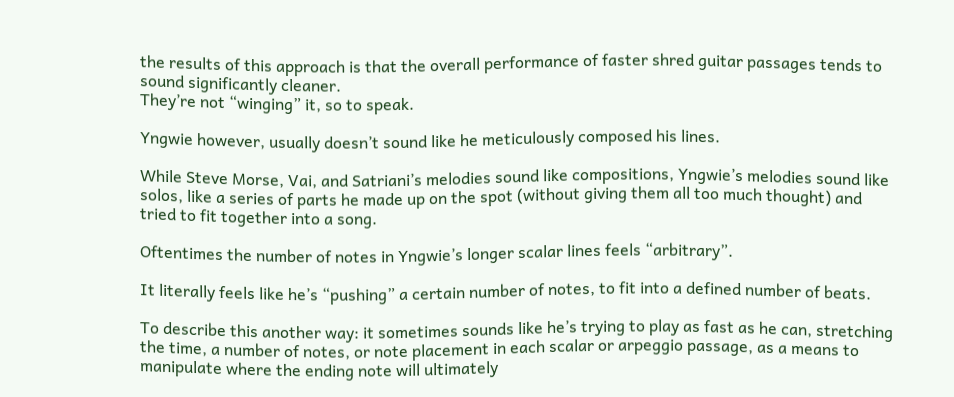the results of this approach is that the overall performance of faster shred guitar passages tends to sound significantly cleaner.
They’re not “winging” it, so to speak.

Yngwie however, usually doesn’t sound like he meticulously composed his lines.

While Steve Morse, Vai, and Satriani’s melodies sound like compositions, Yngwie’s melodies sound like solos, like a series of parts he made up on the spot (without giving them all too much thought) and tried to fit together into a song.

Oftentimes the number of notes in Yngwie’s longer scalar lines feels “arbitrary”.

It literally feels like he’s “pushing” a certain number of notes, to fit into a defined number of beats.

To describe this another way: it sometimes sounds like he’s trying to play as fast as he can, stretching the time, a number of notes, or note placement in each scalar or arpeggio passage, as a means to manipulate where the ending note will ultimately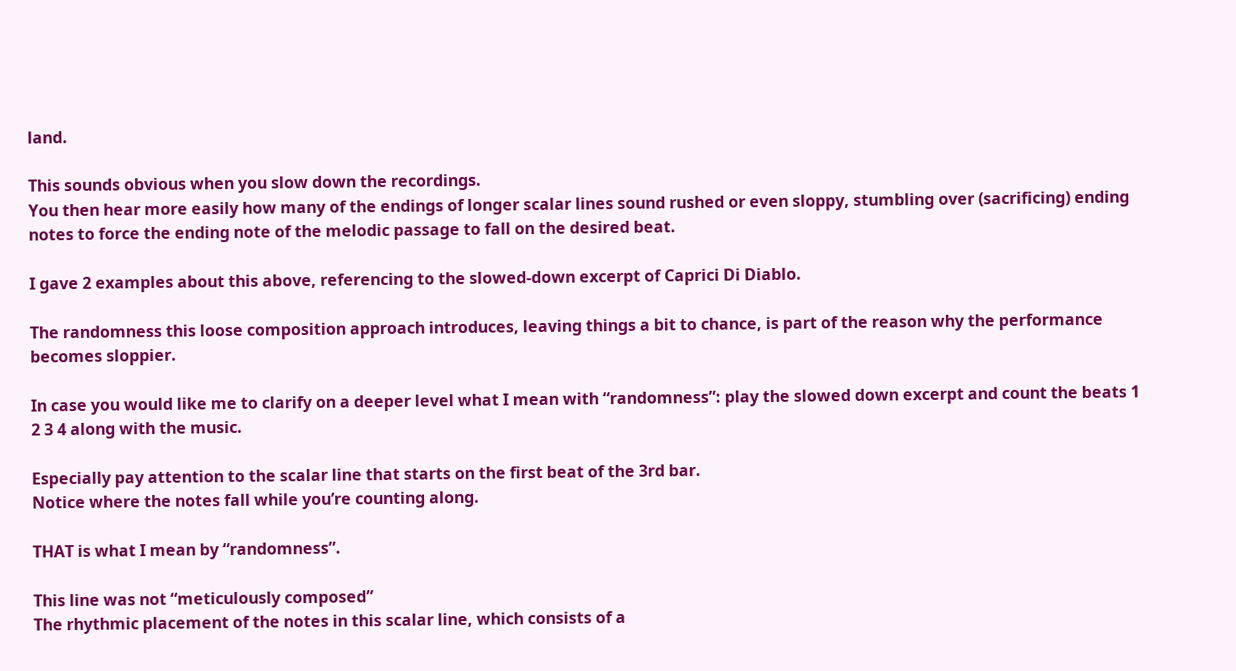land.

This sounds obvious when you slow down the recordings.
You then hear more easily how many of the endings of longer scalar lines sound rushed or even sloppy, stumbling over (sacrificing) ending notes to force the ending note of the melodic passage to fall on the desired beat.

I gave 2 examples about this above, referencing to the slowed-down excerpt of Caprici Di Diablo.

The randomness this loose composition approach introduces, leaving things a bit to chance, is part of the reason why the performance becomes sloppier.

In case you would like me to clarify on a deeper level what I mean with “randomness”: play the slowed down excerpt and count the beats 1 2 3 4 along with the music.

Especially pay attention to the scalar line that starts on the first beat of the 3rd bar.
Notice where the notes fall while you’re counting along.

THAT is what I mean by “randomness”.

This line was not “meticulously composed”
The rhythmic placement of the notes in this scalar line, which consists of a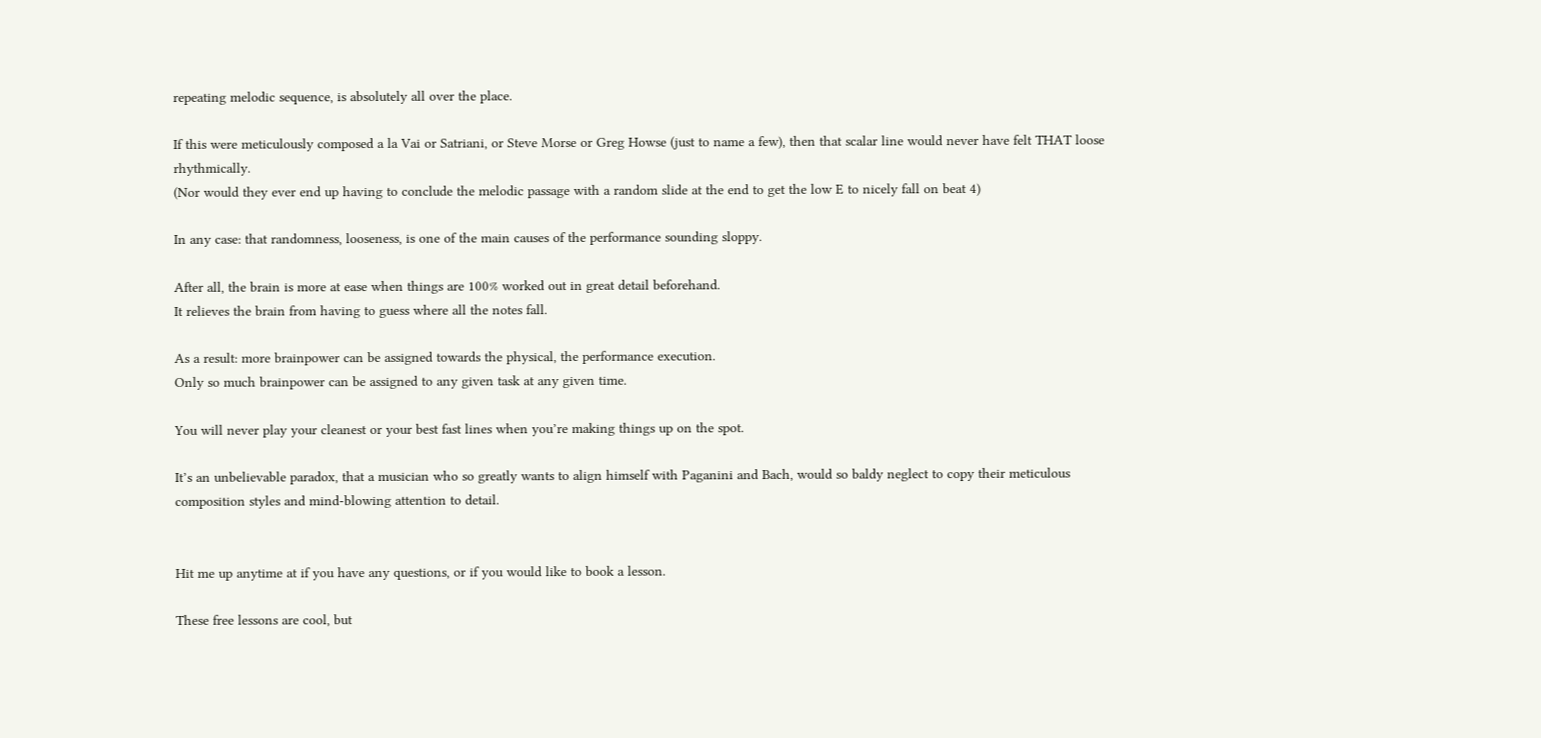repeating melodic sequence, is absolutely all over the place.

If this were meticulously composed a la Vai or Satriani, or Steve Morse or Greg Howse (just to name a few), then that scalar line would never have felt THAT loose rhythmically.
(Nor would they ever end up having to conclude the melodic passage with a random slide at the end to get the low E to nicely fall on beat 4)

In any case: that randomness, looseness, is one of the main causes of the performance sounding sloppy.

After all, the brain is more at ease when things are 100% worked out in great detail beforehand.
It relieves the brain from having to guess where all the notes fall.

As a result: more brainpower can be assigned towards the physical, the performance execution.
Only so much brainpower can be assigned to any given task at any given time.

You will never play your cleanest or your best fast lines when you’re making things up on the spot.

It’s an unbelievable paradox, that a musician who so greatly wants to align himself with Paganini and Bach, would so baldy neglect to copy their meticulous composition styles and mind-blowing attention to detail.


Hit me up anytime at if you have any questions, or if you would like to book a lesson.

These free lessons are cool, but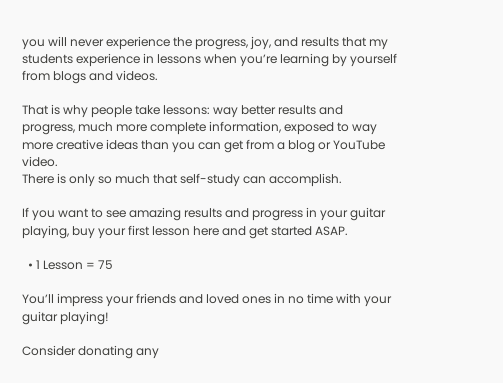you will never experience the progress, joy, and results that my students experience in lessons when you’re learning by yourself from blogs and videos.

That is why people take lessons: way better results and progress, much more complete information, exposed to way more creative ideas than you can get from a blog or YouTube video.
There is only so much that self-study can accomplish.

If you want to see amazing results and progress in your guitar playing, buy your first lesson here and get started ASAP.

  • 1 Lesson = 75

You’ll impress your friends and loved ones in no time with your guitar playing!

Consider donating any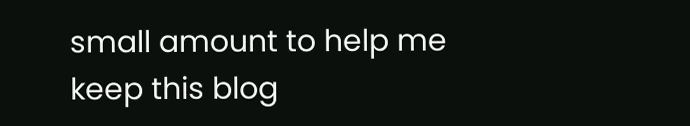small amount to help me keep this blog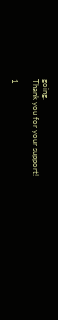going.
Thank you for your support!

1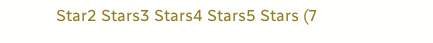Star2 Stars3 Stars4 Stars5 Stars (7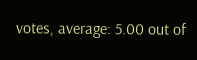votes, average: 5.00 out of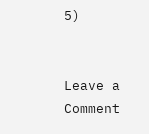5)


Leave a Comment